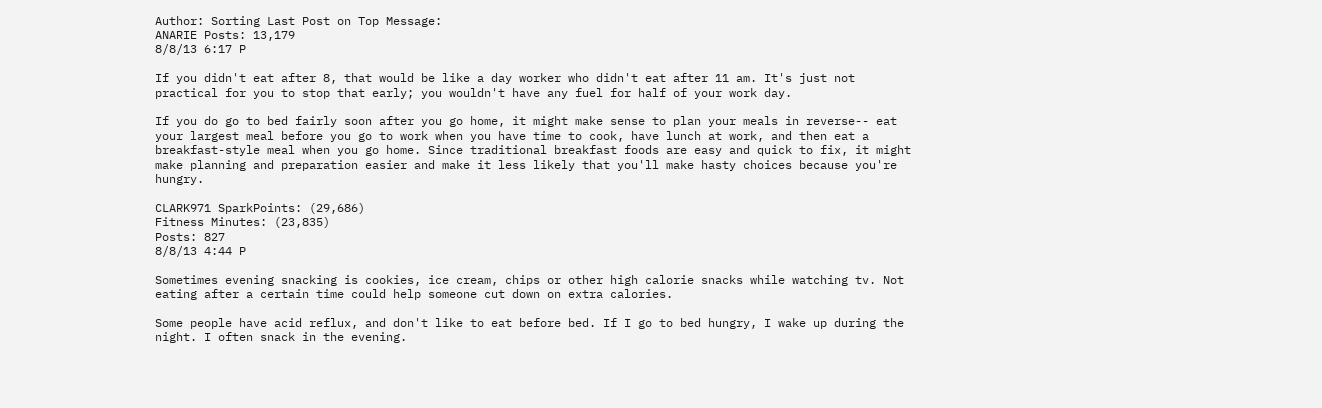Author: Sorting Last Post on Top Message:
ANARIE Posts: 13,179
8/8/13 6:17 P

If you didn't eat after 8, that would be like a day worker who didn't eat after 11 am. It's just not practical for you to stop that early; you wouldn't have any fuel for half of your work day.

If you do go to bed fairly soon after you go home, it might make sense to plan your meals in reverse-- eat your largest meal before you go to work when you have time to cook, have lunch at work, and then eat a breakfast-style meal when you go home. Since traditional breakfast foods are easy and quick to fix, it might make planning and preparation easier and make it less likely that you'll make hasty choices because you're hungry.

CLARK971 SparkPoints: (29,686)
Fitness Minutes: (23,835)
Posts: 827
8/8/13 4:44 P

Sometimes evening snacking is cookies, ice cream, chips or other high calorie snacks while watching tv. Not eating after a certain time could help someone cut down on extra calories.

Some people have acid reflux, and don't like to eat before bed. If I go to bed hungry, I wake up during the night. I often snack in the evening.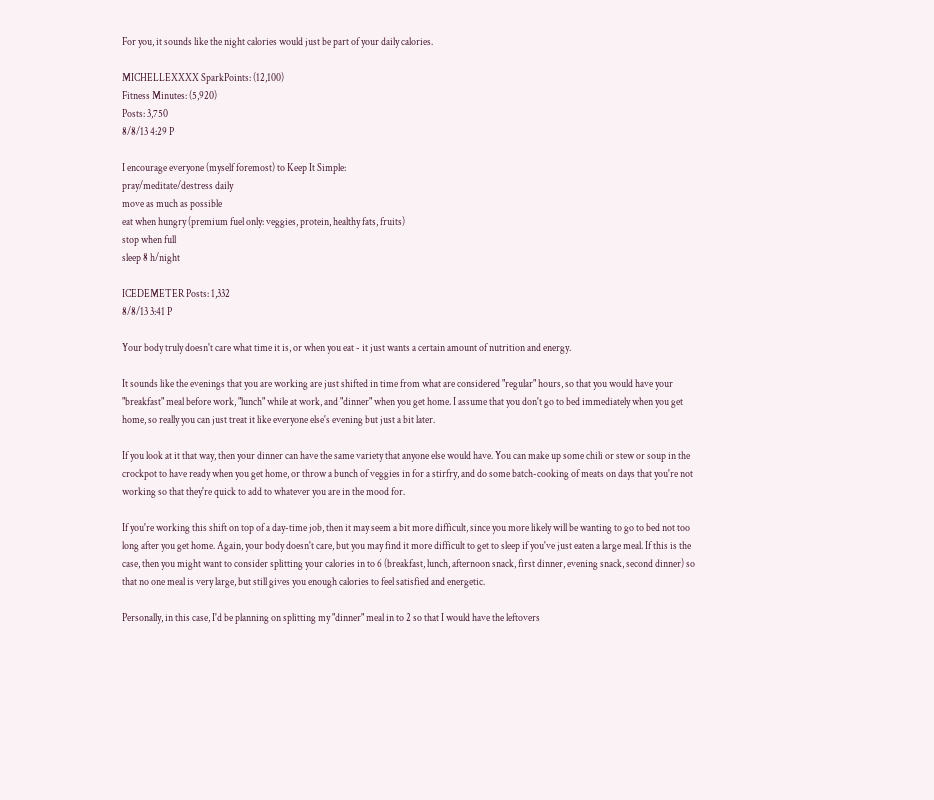For you, it sounds like the night calories would just be part of your daily calories.

MICHELLEXXXX SparkPoints: (12,100)
Fitness Minutes: (5,920)
Posts: 3,750
8/8/13 4:29 P

I encourage everyone (myself foremost) to Keep It Simple:
pray/meditate/destress daily
move as much as possible
eat when hungry (premium fuel only: veggies, protein, healthy fats, fruits)
stop when full
sleep 8 h/night

ICEDEMETER Posts: 1,332
8/8/13 3:41 P

Your body truly doesn't care what time it is, or when you eat - it just wants a certain amount of nutrition and energy.

It sounds like the evenings that you are working are just shifted in time from what are considered "regular" hours, so that you would have your "breakfast" meal before work, "lunch" while at work, and "dinner" when you get home. I assume that you don't go to bed immediately when you get home, so really you can just treat it like everyone else's evening but just a bit later.

If you look at it that way, then your dinner can have the same variety that anyone else would have. You can make up some chili or stew or soup in the crockpot to have ready when you get home, or throw a bunch of veggies in for a stirfry, and do some batch-cooking of meats on days that you're not working so that they're quick to add to whatever you are in the mood for.

If you're working this shift on top of a day-time job, then it may seem a bit more difficult, since you more likely will be wanting to go to bed not too long after you get home. Again, your body doesn't care, but you may find it more difficult to get to sleep if you've just eaten a large meal. If this is the case, then you might want to consider splitting your calories in to 6 (breakfast, lunch, afternoon snack, first dinner, evening snack, second dinner) so that no one meal is very large, but still gives you enough calories to feel satisfied and energetic.

Personally, in this case, I'd be planning on splitting my "dinner" meal in to 2 so that I would have the leftovers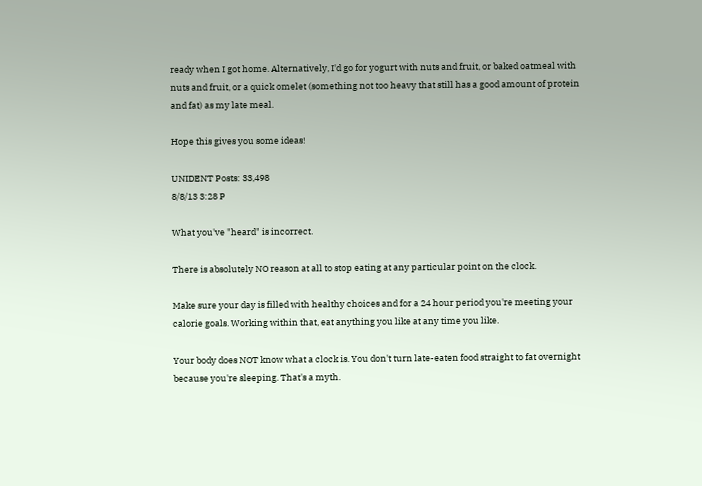ready when I got home. Alternatively, I'd go for yogurt with nuts and fruit, or baked oatmeal with nuts and fruit, or a quick omelet (something not too heavy that still has a good amount of protein and fat) as my late meal.

Hope this gives you some ideas!

UNIDENT Posts: 33,498
8/8/13 3:28 P

What you've "heard" is incorrect.

There is absolutely NO reason at all to stop eating at any particular point on the clock.

Make sure your day is filled with healthy choices and for a 24 hour period you're meeting your calorie goals. Working within that, eat anything you like at any time you like.

Your body does NOT know what a clock is. You don't turn late-eaten food straight to fat overnight because you're sleeping. That's a myth.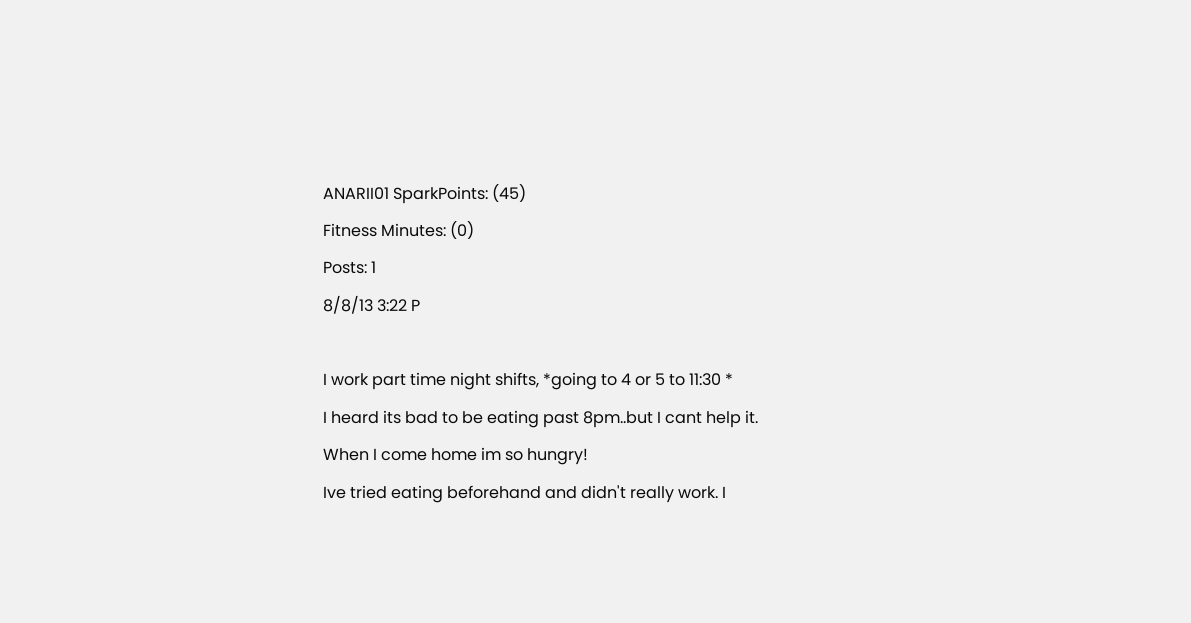ANARII01 SparkPoints: (45)
Fitness Minutes: (0)
Posts: 1
8/8/13 3:22 P

I work part time night shifts, *going to 4 or 5 to 11:30 *
I heard its bad to be eating past 8pm..but I cant help it. When I come home im so hungry!
Ive tried eating beforehand and didn't really work. I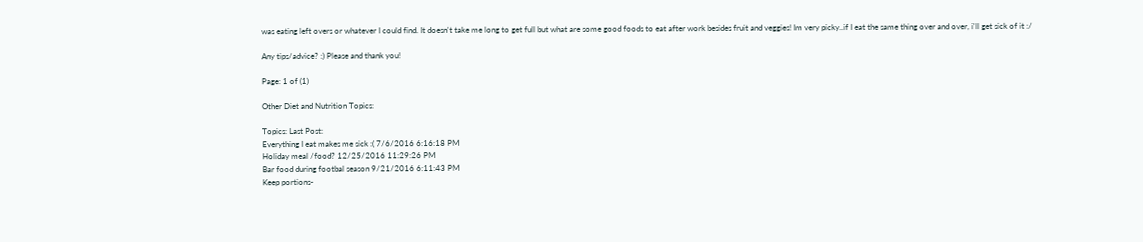was eating left overs or whatever I could find. It doesn't take me long to get full but what are some good foods to eat after work besides fruit and veggies! Im very picky..if I eat the same thing over and over, i'll get sick of it :/

Any tips/advice? :) Please and thank you!

Page: 1 of (1)

Other Diet and Nutrition Topics:

Topics: Last Post:
Everything I eat makes me sick :( 7/6/2016 6:16:18 PM
Holiday meal /food? 12/25/2016 11:29:26 PM
Bar food during footbal season 9/21/2016 6:11:43 PM
Keep portions-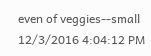even of veggies--small 12/3/2016 4:04:12 PM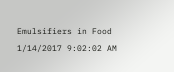Emulsifiers in Food 1/14/2017 9:02:02 AM